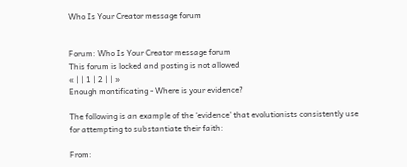Who Is Your Creator message forum


Forum: Who Is Your Creator message forum
This forum is locked and posting is not allowed
« | | 1 | 2 | | »
Enough montificating - Where is your evidence?

The following is an example of the ‘evidence’ that evolutionists consistently use for attempting to substantiate their faith:

From: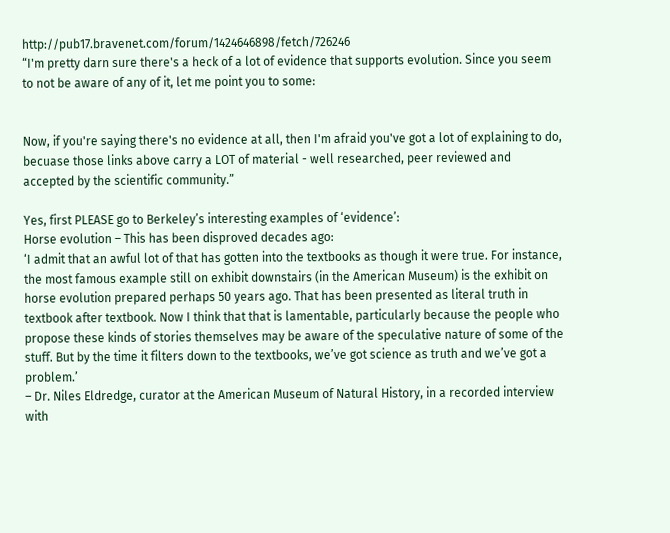http://pub17.bravenet.com/forum/1424646898/fetch/726246
“I'm pretty darn sure there's a heck of a lot of evidence that supports evolution. Since you seem to not be aware of any of it, let me point you to some:


Now, if you're saying there's no evidence at all, then I'm afraid you've got a lot of explaining to do, becuase those links above carry a LOT of material - well researched, peer reviewed and accepted by the scientific community.”

Yes, first PLEASE go to Berkeley’s interesting examples of ‘evidence’:
Horse evolution – This has been disproved decades ago:
‘I admit that an awful lot of that has gotten into the textbooks as though it were true. For instance, the most famous example still on exhibit downstairs (in the American Museum) is the exhibit on horse evolution prepared perhaps 50 years ago. That has been presented as literal truth in textbook after textbook. Now I think that that is lamentable, particularly because the people who propose these kinds of stories themselves may be aware of the speculative nature of some of the stuff. But by the time it filters down to the textbooks, we’ve got science as truth and we’ve got a problem.’
– Dr. Niles Eldredge, curator at the American Museum of Natural History, in a recorded interview with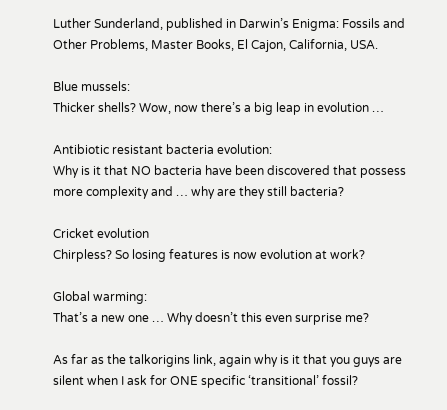Luther Sunderland, published in Darwin’s Enigma: Fossils and Other Problems, Master Books, El Cajon, California, USA.

Blue mussels:
Thicker shells? Wow, now there’s a big leap in evolution …

Antibiotic resistant bacteria evolution:
Why is it that NO bacteria have been discovered that possess more complexity and … why are they still bacteria?

Cricket evolution
Chirpless? So losing features is now evolution at work?

Global warming:
That’s a new one … Why doesn’t this even surprise me?

As far as the talkorigins link, again why is it that you guys are silent when I ask for ONE specific ‘transitional’ fossil?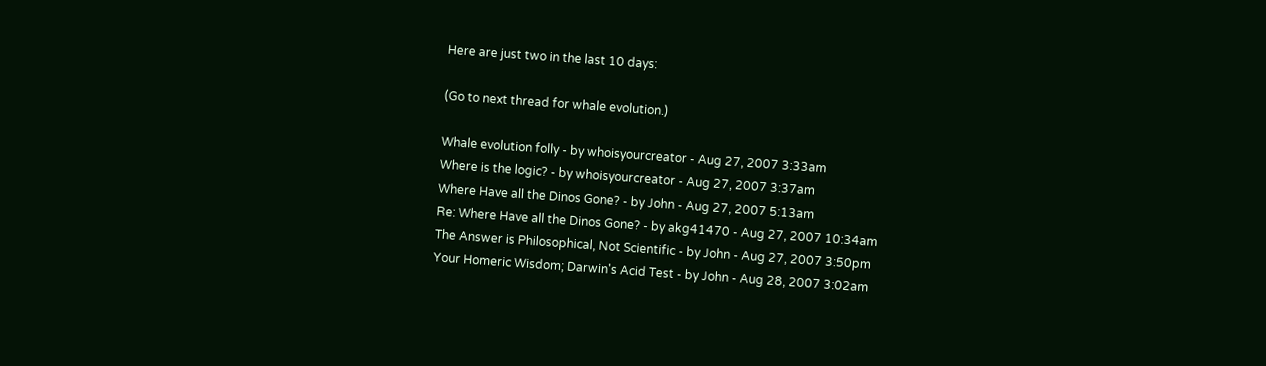Here are just two in the last 10 days:

(Go to next thread for whale evolution.)

Whale evolution folly - by whoisyourcreator - Aug 27, 2007 3:33am
Where is the logic? - by whoisyourcreator - Aug 27, 2007 3:37am
Where Have all the Dinos Gone? - by John - Aug 27, 2007 5:13am
Re: Where Have all the Dinos Gone? - by akg41470 - Aug 27, 2007 10:34am
The Answer is Philosophical, Not Scientific - by John - Aug 27, 2007 3:50pm
Your Homeric Wisdom; Darwin's Acid Test - by John - Aug 28, 2007 3:02am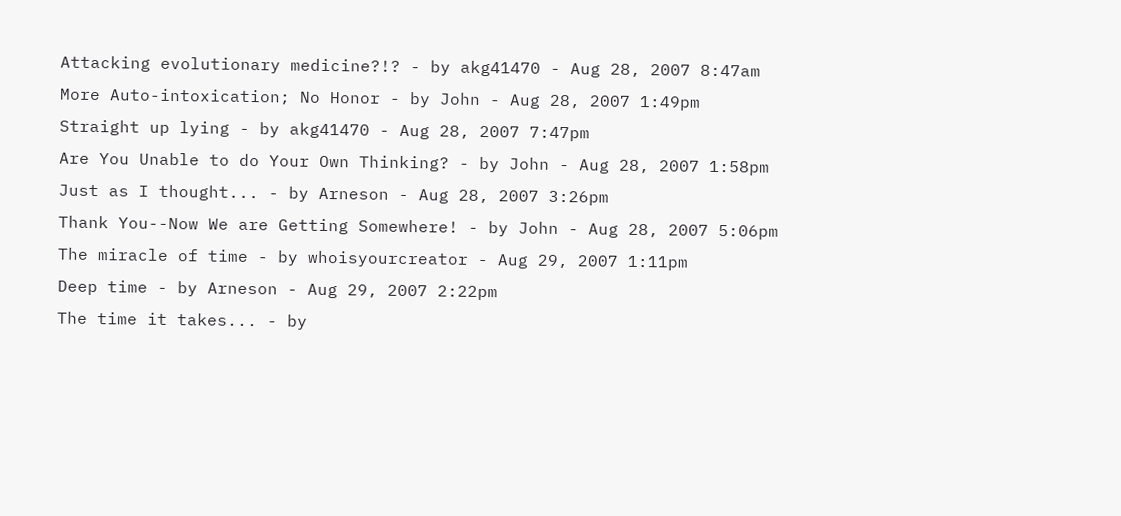Attacking evolutionary medicine?!? - by akg41470 - Aug 28, 2007 8:47am
More Auto-intoxication; No Honor - by John - Aug 28, 2007 1:49pm
Straight up lying - by akg41470 - Aug 28, 2007 7:47pm
Are You Unable to do Your Own Thinking? - by John - Aug 28, 2007 1:58pm
Just as I thought... - by Arneson - Aug 28, 2007 3:26pm
Thank You--Now We are Getting Somewhere! - by John - Aug 28, 2007 5:06pm
The miracle of time - by whoisyourcreator - Aug 29, 2007 1:11pm
Deep time - by Arneson - Aug 29, 2007 2:22pm
The time it takes... - by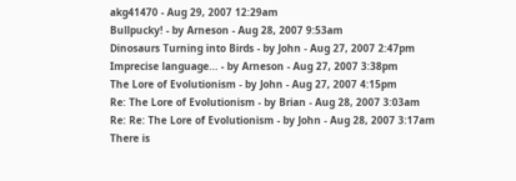akg41470 - Aug 29, 2007 12:29am
Bullpucky! - by Arneson - Aug 28, 2007 9:53am
Dinosaurs Turning into Birds - by John - Aug 27, 2007 2:47pm
Imprecise language... - by Arneson - Aug 27, 2007 3:38pm
The Lore of Evolutionism - by John - Aug 27, 2007 4:15pm
Re: The Lore of Evolutionism - by Brian - Aug 28, 2007 3:03am
Re: Re: The Lore of Evolutionism - by John - Aug 28, 2007 3:17am
There is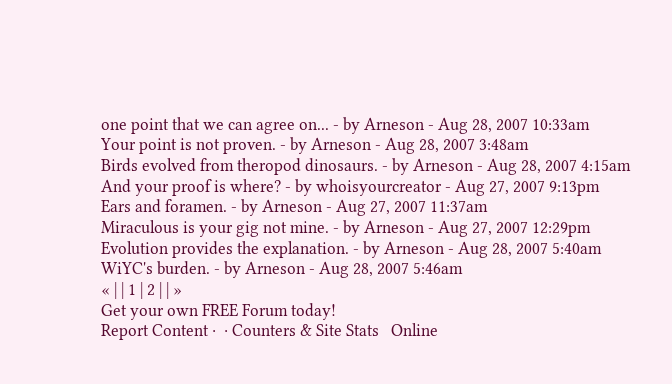one point that we can agree on... - by Arneson - Aug 28, 2007 10:33am
Your point is not proven. - by Arneson - Aug 28, 2007 3:48am
Birds evolved from theropod dinosaurs. - by Arneson - Aug 28, 2007 4:15am
And your proof is where? - by whoisyourcreator - Aug 27, 2007 9:13pm
Ears and foramen. - by Arneson - Aug 27, 2007 11:37am
Miraculous is your gig not mine. - by Arneson - Aug 27, 2007 12:29pm
Evolution provides the explanation. - by Arneson - Aug 28, 2007 5:40am
WiYC's burden. - by Arneson - Aug 28, 2007 5:46am
« | | 1 | 2 | | »
Get your own FREE Forum today!
Report Content ·  · Counters & Site Stats   Online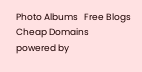Photo Albums   Free Blogs   Cheap Domains
powered by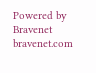Powered by Bravenet bravenet.com